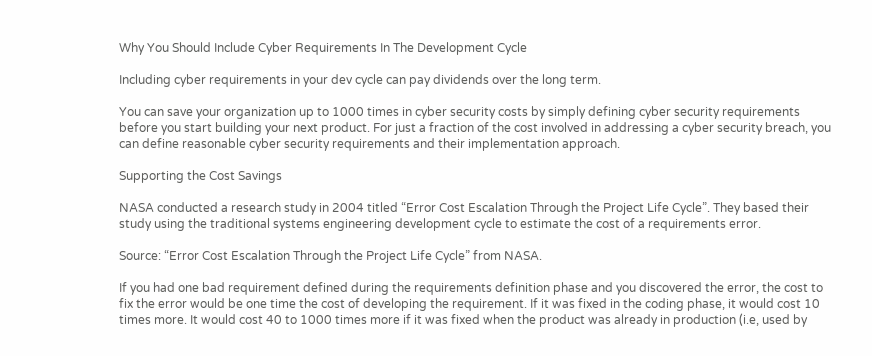Why You Should Include Cyber Requirements In The Development Cycle

Including cyber requirements in your dev cycle can pay dividends over the long term.

You can save your organization up to 1000 times in cyber security costs by simply defining cyber security requirements before you start building your next product. For just a fraction of the cost involved in addressing a cyber security breach, you can define reasonable cyber security requirements and their implementation approach.

Supporting the Cost Savings

NASA conducted a research study in 2004 titled “Error Cost Escalation Through the Project Life Cycle”. They based their study using the traditional systems engineering development cycle to estimate the cost of a requirements error.

Source: “Error Cost Escalation Through the Project Life Cycle” from NASA.

If you had one bad requirement defined during the requirements definition phase and you discovered the error, the cost to fix the error would be one time the cost of developing the requirement. If it was fixed in the coding phase, it would cost 10 times more. It would cost 40 to 1000 times more if it was fixed when the product was already in production (i.e, used by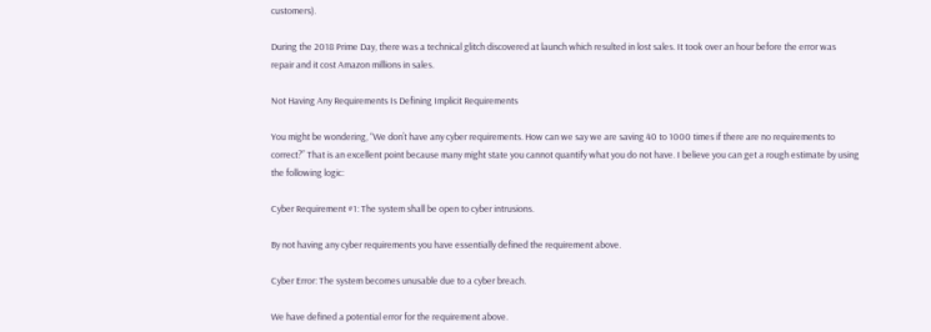customers).

During the 2018 Prime Day, there was a technical glitch discovered at launch which resulted in lost sales. It took over an hour before the error was repair and it cost Amazon millions in sales.

Not Having Any Requirements Is Defining Implicit Requirements

You might be wondering, “We don’t have any cyber requirements. How can we say we are saving 40 to 1000 times if there are no requirements to correct?” That is an excellent point because many might state you cannot quantify what you do not have. I believe you can get a rough estimate by using the following logic:

Cyber Requirement #1: The system shall be open to cyber intrusions.

By not having any cyber requirements you have essentially defined the requirement above.

Cyber Error: The system becomes unusable due to a cyber breach.

We have defined a potential error for the requirement above.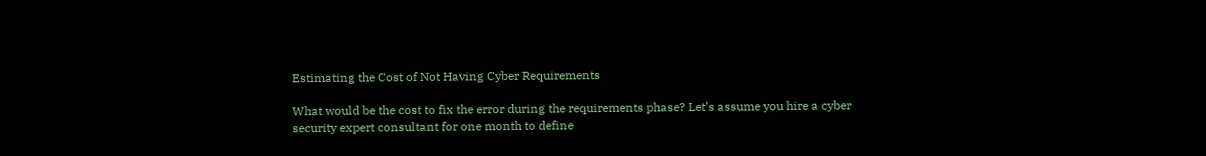Estimating the Cost of Not Having Cyber Requirements

What would be the cost to fix the error during the requirements phase? Let’s assume you hire a cyber security expert consultant for one month to define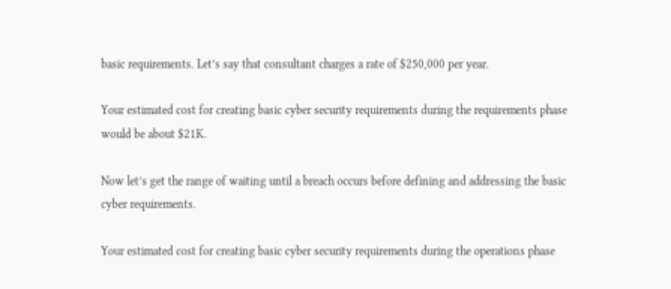basic requirements. Let’s say that consultant charges a rate of $250,000 per year.

Your estimated cost for creating basic cyber security requirements during the requirements phase would be about $21K.

Now let’s get the range of waiting until a breach occurs before defining and addressing the basic cyber requirements.

Your estimated cost for creating basic cyber security requirements during the operations phase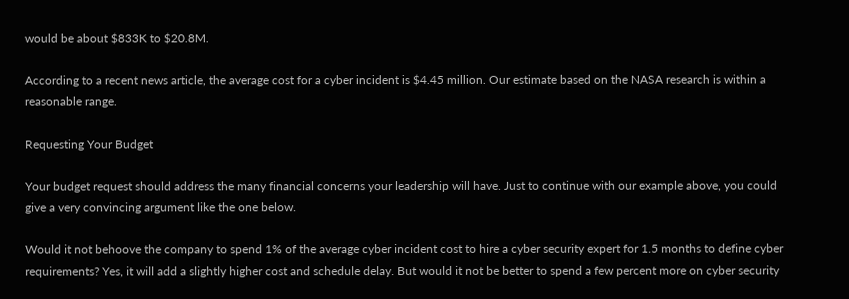would be about $833K to $20.8M.

According to a recent news article, the average cost for a cyber incident is $4.45 million. Our estimate based on the NASA research is within a reasonable range.

Requesting Your Budget

Your budget request should address the many financial concerns your leadership will have. Just to continue with our example above, you could give a very convincing argument like the one below.

Would it not behoove the company to spend 1% of the average cyber incident cost to hire a cyber security expert for 1.5 months to define cyber requirements? Yes, it will add a slightly higher cost and schedule delay. But would it not be better to spend a few percent more on cyber security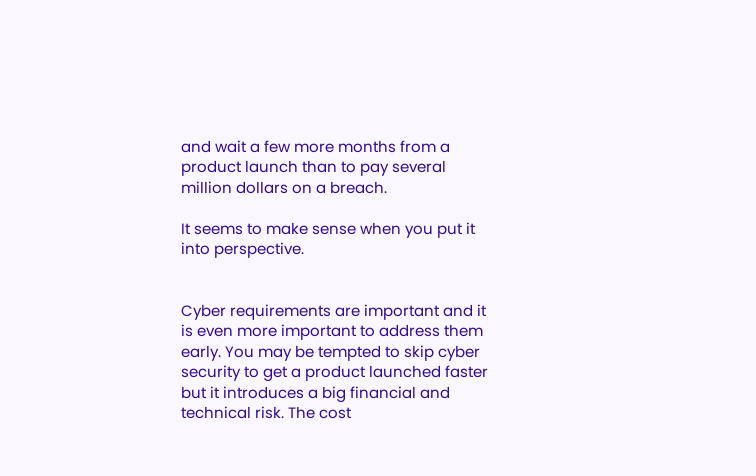and wait a few more months from a product launch than to pay several million dollars on a breach.

It seems to make sense when you put it into perspective.


Cyber requirements are important and it is even more important to address them early. You may be tempted to skip cyber security to get a product launched faster but it introduces a big financial and technical risk. The cost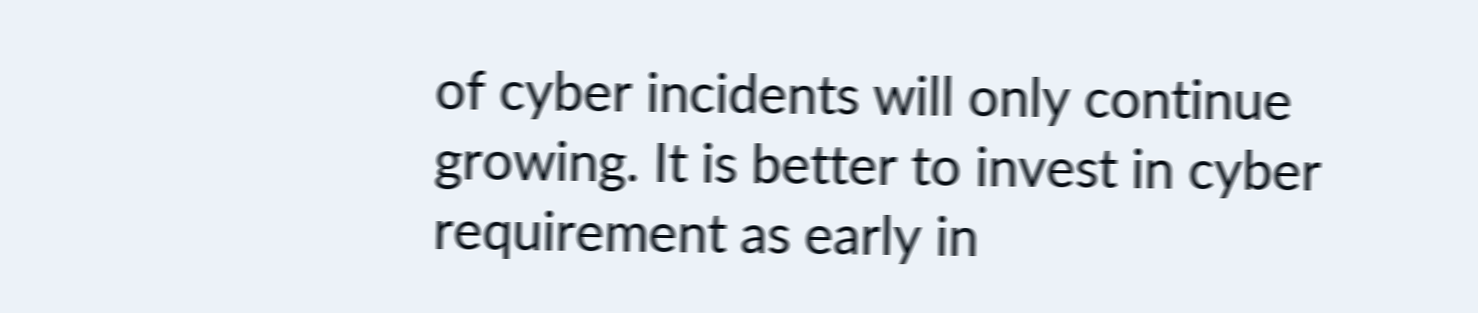of cyber incidents will only continue growing. It is better to invest in cyber requirement as early in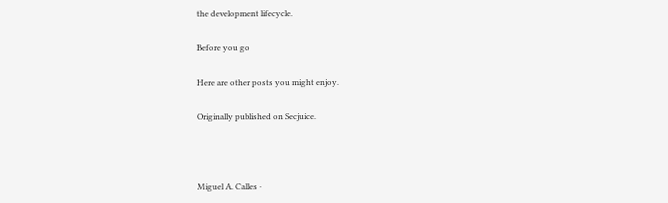the development lifecycle.

Before you go

Here are other posts you might enjoy.

Originally published on Secjuice.



Miguel A. Calles ·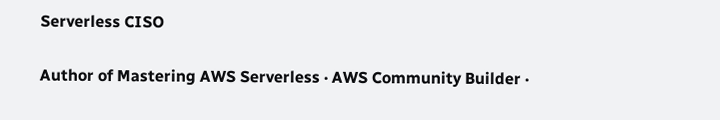Serverless CISO

Author of Mastering AWS Serverless · AWS Community Builder ·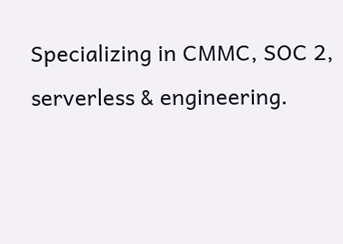Specializing in CMMC, SOC 2, serverless & engineering.